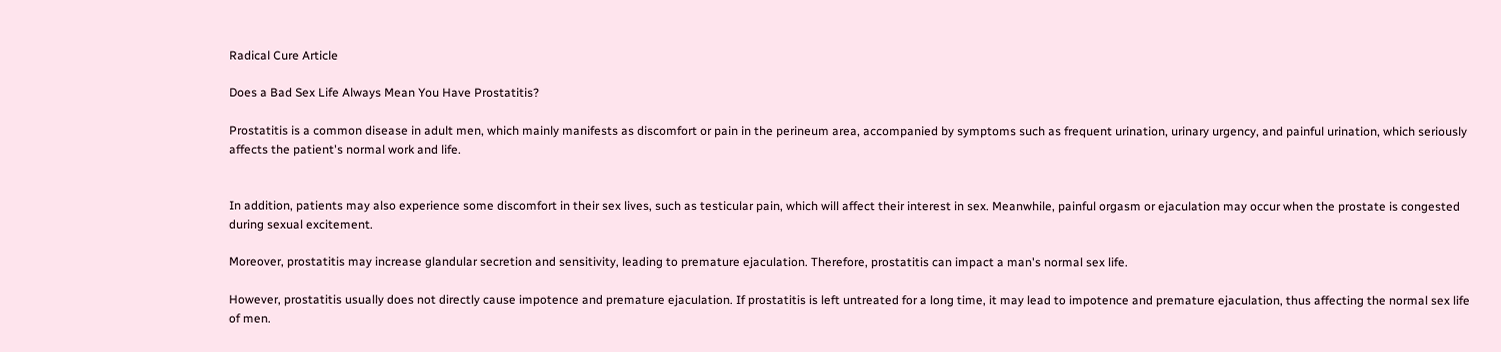Radical Cure Article

Does a Bad Sex Life Always Mean You Have Prostatitis?

Prostatitis is a common disease in adult men, which mainly manifests as discomfort or pain in the perineum area, accompanied by symptoms such as frequent urination, urinary urgency, and painful urination, which seriously affects the patient's normal work and life.


In addition, patients may also experience some discomfort in their sex lives, such as testicular pain, which will affect their interest in sex. Meanwhile, painful orgasm or ejaculation may occur when the prostate is congested during sexual excitement.

Moreover, prostatitis may increase glandular secretion and sensitivity, leading to premature ejaculation. Therefore, prostatitis can impact a man's normal sex life.

However, prostatitis usually does not directly cause impotence and premature ejaculation. If prostatitis is left untreated for a long time, it may lead to impotence and premature ejaculation, thus affecting the normal sex life of men.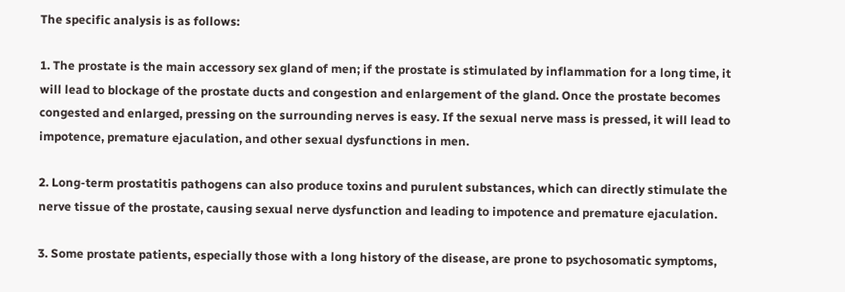The specific analysis is as follows:

1. The prostate is the main accessory sex gland of men; if the prostate is stimulated by inflammation for a long time, it will lead to blockage of the prostate ducts and congestion and enlargement of the gland. Once the prostate becomes congested and enlarged, pressing on the surrounding nerves is easy. If the sexual nerve mass is pressed, it will lead to impotence, premature ejaculation, and other sexual dysfunctions in men.

2. Long-term prostatitis pathogens can also produce toxins and purulent substances, which can directly stimulate the nerve tissue of the prostate, causing sexual nerve dysfunction and leading to impotence and premature ejaculation.

3. Some prostate patients, especially those with a long history of the disease, are prone to psychosomatic symptoms,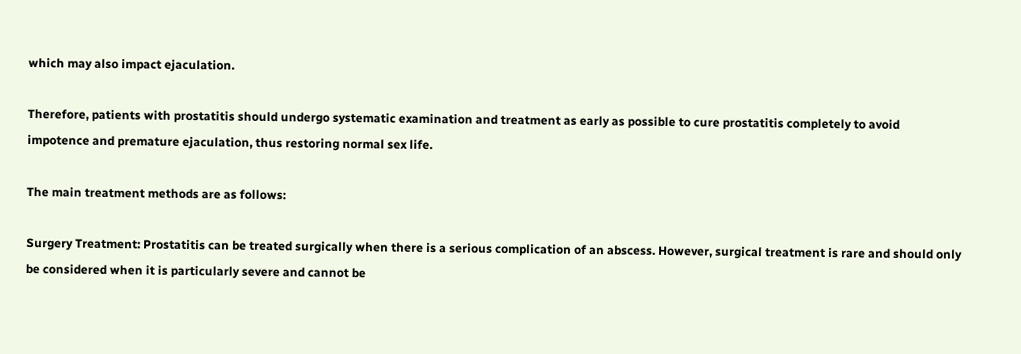which may also impact ejaculation.

Therefore, patients with prostatitis should undergo systematic examination and treatment as early as possible to cure prostatitis completely to avoid impotence and premature ejaculation, thus restoring normal sex life.

The main treatment methods are as follows:

Surgery Treatment: Prostatitis can be treated surgically when there is a serious complication of an abscess. However, surgical treatment is rare and should only be considered when it is particularly severe and cannot be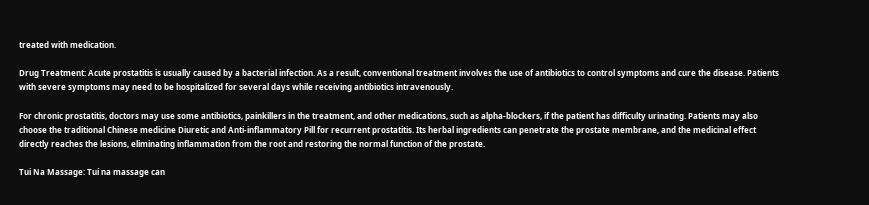treated with medication.

Drug Treatment: Acute prostatitis is usually caused by a bacterial infection. As a result, conventional treatment involves the use of antibiotics to control symptoms and cure the disease. Patients with severe symptoms may need to be hospitalized for several days while receiving antibiotics intravenously.

For chronic prostatitis, doctors may use some antibiotics, painkillers in the treatment, and other medications, such as alpha-blockers, if the patient has difficulty urinating. Patients may also choose the traditional Chinese medicine Diuretic and Anti-inflammatory Pill for recurrent prostatitis. Its herbal ingredients can penetrate the prostate membrane, and the medicinal effect directly reaches the lesions, eliminating inflammation from the root and restoring the normal function of the prostate.

Tui Na Massage: Tui na massage can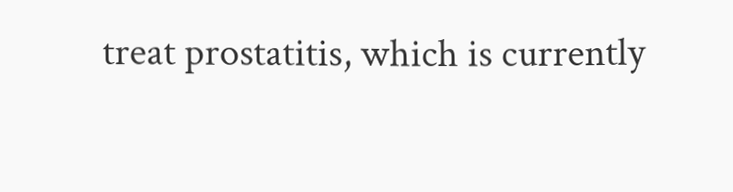treat prostatitis, which is currently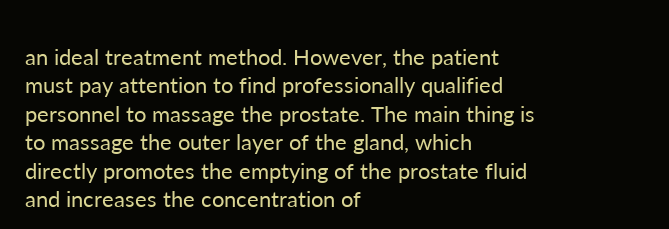an ideal treatment method. However, the patient must pay attention to find professionally qualified personnel to massage the prostate. The main thing is to massage the outer layer of the gland, which directly promotes the emptying of the prostate fluid and increases the concentration of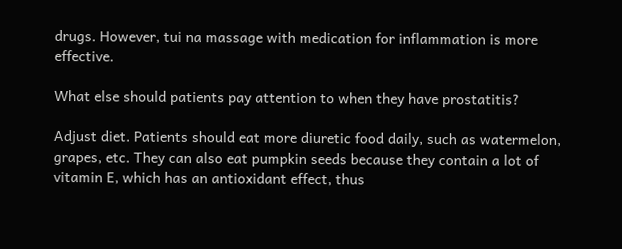drugs. However, tui na massage with medication for inflammation is more effective.

What else should patients pay attention to when they have prostatitis?

Adjust diet. Patients should eat more diuretic food daily, such as watermelon, grapes, etc. They can also eat pumpkin seeds because they contain a lot of vitamin E, which has an antioxidant effect, thus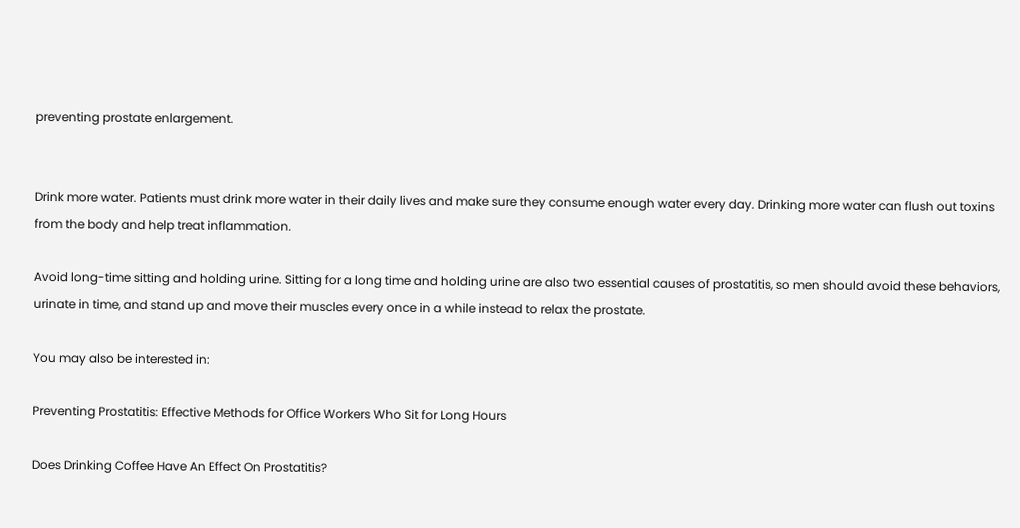preventing prostate enlargement.


Drink more water. Patients must drink more water in their daily lives and make sure they consume enough water every day. Drinking more water can flush out toxins from the body and help treat inflammation.

Avoid long-time sitting and holding urine. Sitting for a long time and holding urine are also two essential causes of prostatitis, so men should avoid these behaviors, urinate in time, and stand up and move their muscles every once in a while instead to relax the prostate.

You may also be interested in:

Preventing Prostatitis: Effective Methods for Office Workers Who Sit for Long Hours

Does Drinking Coffee Have An Effect On Prostatitis?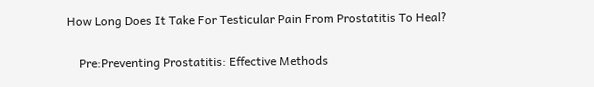How Long Does It Take For Testicular Pain From Prostatitis To Heal?

    Pre:Preventing Prostatitis: Effective Methods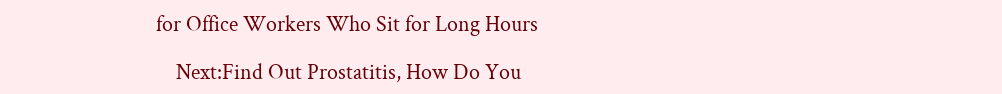for Office Workers Who Sit for Long Hours

    Next:Find Out Prostatitis, How Do You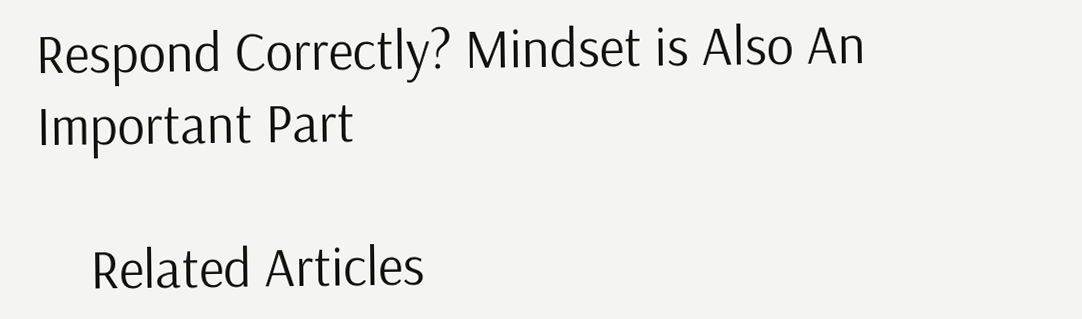Respond Correctly? Mindset is Also An Important Part

    Related Articles